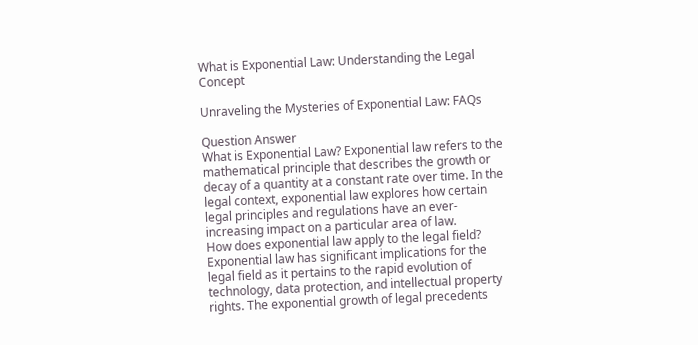What is Exponential Law: Understanding the Legal Concept

Unraveling the Mysteries of Exponential Law: FAQs

Question Answer
What is Exponential Law? Exponential law refers to the mathematical principle that describes the growth or decay of a quantity at a constant rate over time. In the legal context, exponential law explores how certain legal principles and regulations have an ever-increasing impact on a particular area of law.
How does exponential law apply to the legal field? Exponential law has significant implications for the legal field as it pertains to the rapid evolution of technology, data protection, and intellectual property rights. The exponential growth of legal precedents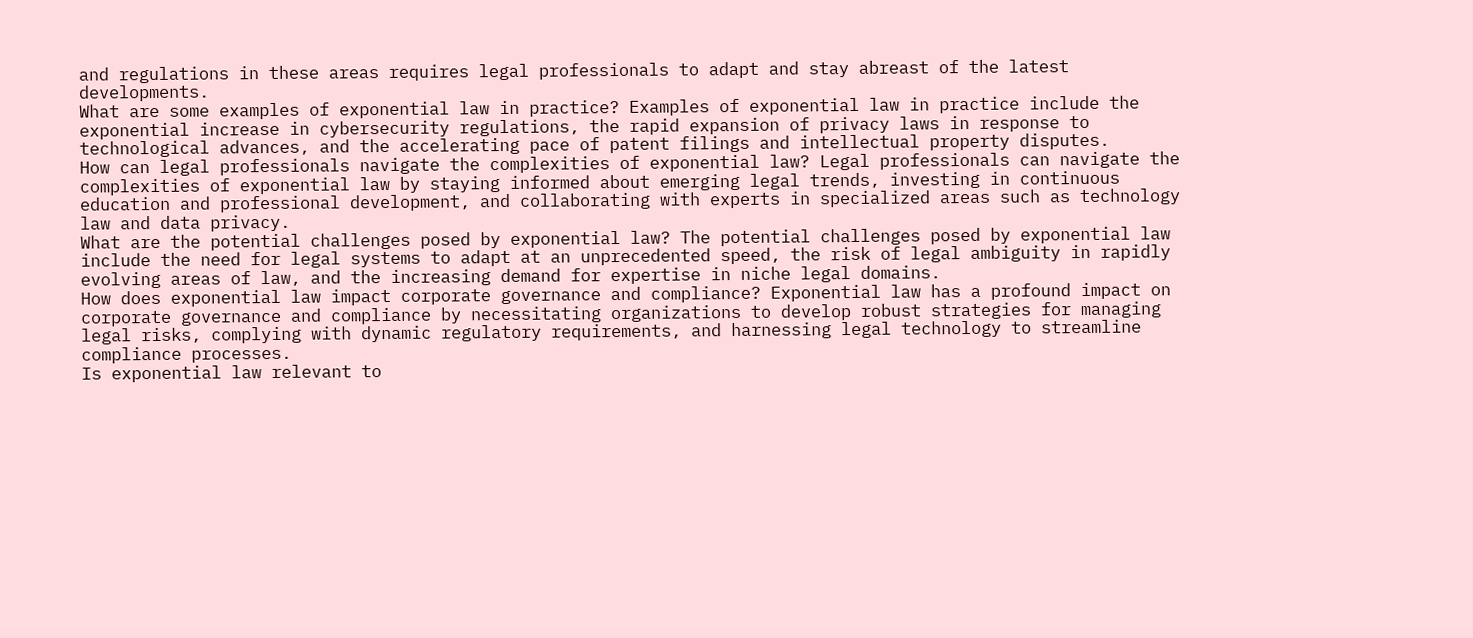and regulations in these areas requires legal professionals to adapt and stay abreast of the latest developments.
What are some examples of exponential law in practice? Examples of exponential law in practice include the exponential increase in cybersecurity regulations, the rapid expansion of privacy laws in response to technological advances, and the accelerating pace of patent filings and intellectual property disputes.
How can legal professionals navigate the complexities of exponential law? Legal professionals can navigate the complexities of exponential law by staying informed about emerging legal trends, investing in continuous education and professional development, and collaborating with experts in specialized areas such as technology law and data privacy.
What are the potential challenges posed by exponential law? The potential challenges posed by exponential law include the need for legal systems to adapt at an unprecedented speed, the risk of legal ambiguity in rapidly evolving areas of law, and the increasing demand for expertise in niche legal domains.
How does exponential law impact corporate governance and compliance? Exponential law has a profound impact on corporate governance and compliance by necessitating organizations to develop robust strategies for managing legal risks, complying with dynamic regulatory requirements, and harnessing legal technology to streamline compliance processes.
Is exponential law relevant to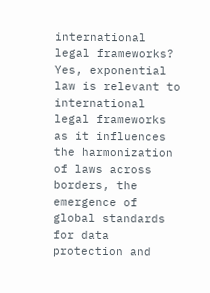international legal frameworks? Yes, exponential law is relevant to international legal frameworks as it influences the harmonization of laws across borders, the emergence of global standards for data protection and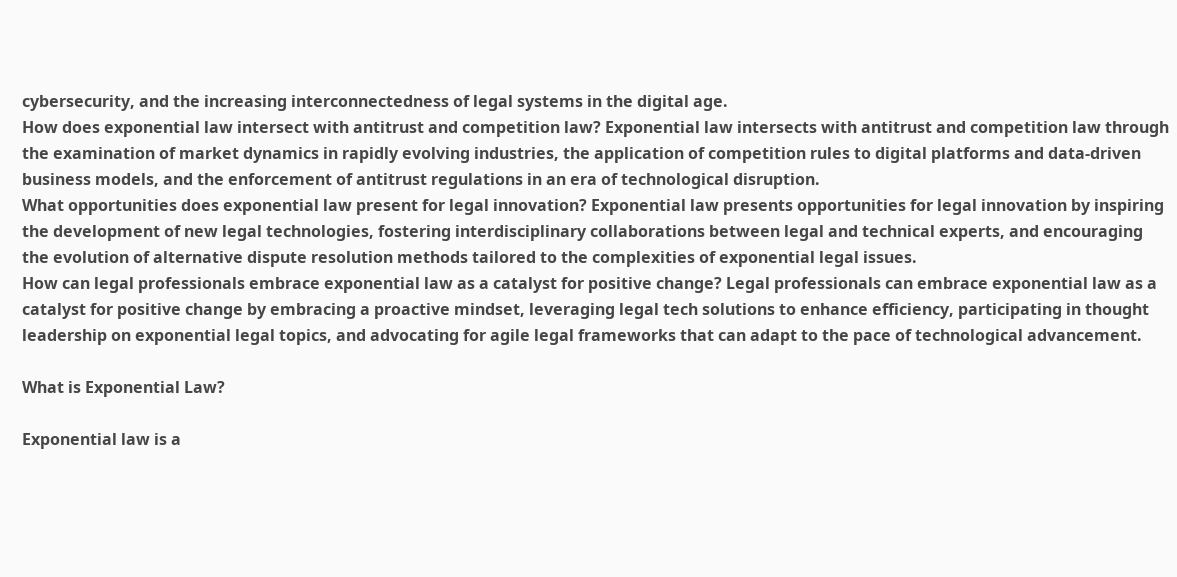cybersecurity, and the increasing interconnectedness of legal systems in the digital age.
How does exponential law intersect with antitrust and competition law? Exponential law intersects with antitrust and competition law through the examination of market dynamics in rapidly evolving industries, the application of competition rules to digital platforms and data-driven business models, and the enforcement of antitrust regulations in an era of technological disruption.
What opportunities does exponential law present for legal innovation? Exponential law presents opportunities for legal innovation by inspiring the development of new legal technologies, fostering interdisciplinary collaborations between legal and technical experts, and encouraging the evolution of alternative dispute resolution methods tailored to the complexities of exponential legal issues.
How can legal professionals embrace exponential law as a catalyst for positive change? Legal professionals can embrace exponential law as a catalyst for positive change by embracing a proactive mindset, leveraging legal tech solutions to enhance efficiency, participating in thought leadership on exponential legal topics, and advocating for agile legal frameworks that can adapt to the pace of technological advancement.

What is Exponential Law?

Exponential law is a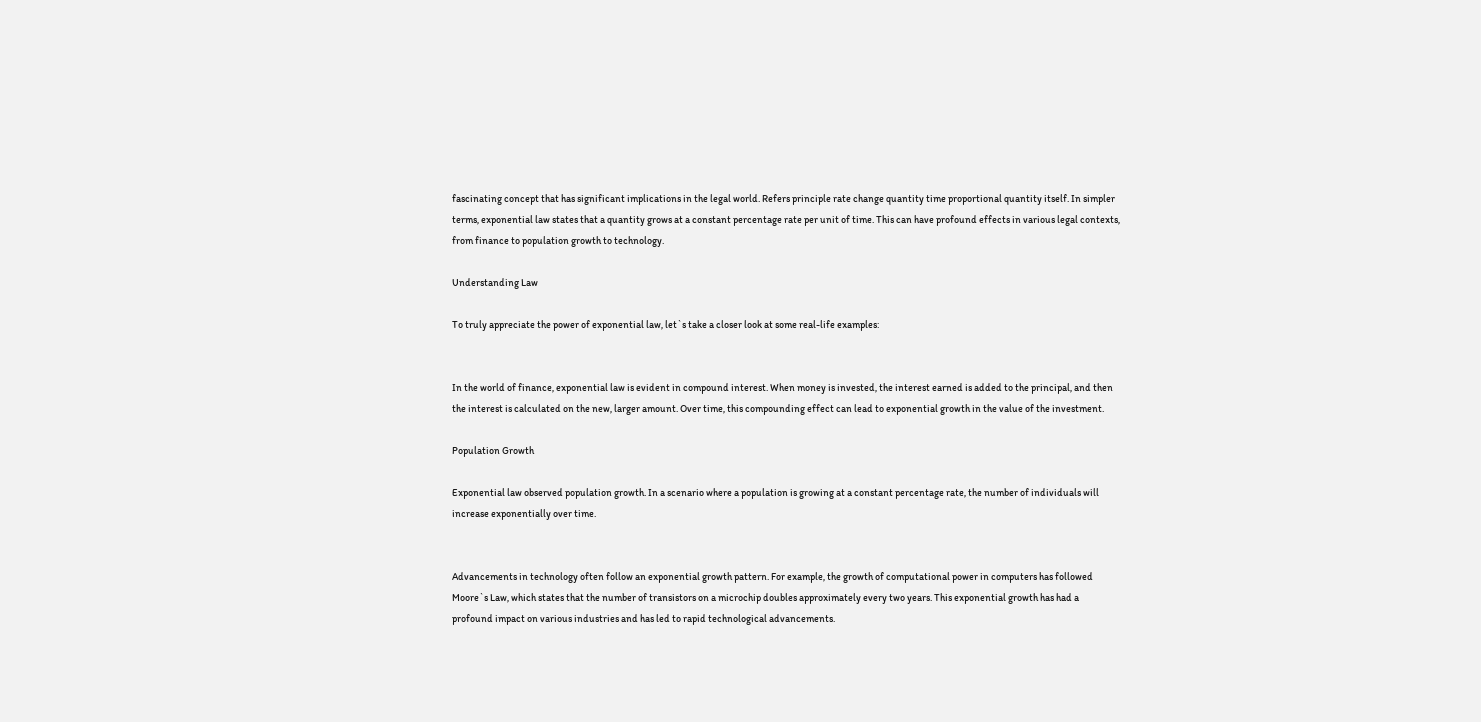fascinating concept that has significant implications in the legal world. Refers principle rate change quantity time proportional quantity itself. In simpler terms, exponential law states that a quantity grows at a constant percentage rate per unit of time. This can have profound effects in various legal contexts, from finance to population growth to technology.

Understanding Law

To truly appreciate the power of exponential law, let`s take a closer look at some real-life examples:


In the world of finance, exponential law is evident in compound interest. When money is invested, the interest earned is added to the principal, and then the interest is calculated on the new, larger amount. Over time, this compounding effect can lead to exponential growth in the value of the investment.

Population Growth

Exponential law observed population growth. In a scenario where a population is growing at a constant percentage rate, the number of individuals will increase exponentially over time.


Advancements in technology often follow an exponential growth pattern. For example, the growth of computational power in computers has followed Moore`s Law, which states that the number of transistors on a microchip doubles approximately every two years. This exponential growth has had a profound impact on various industries and has led to rapid technological advancements.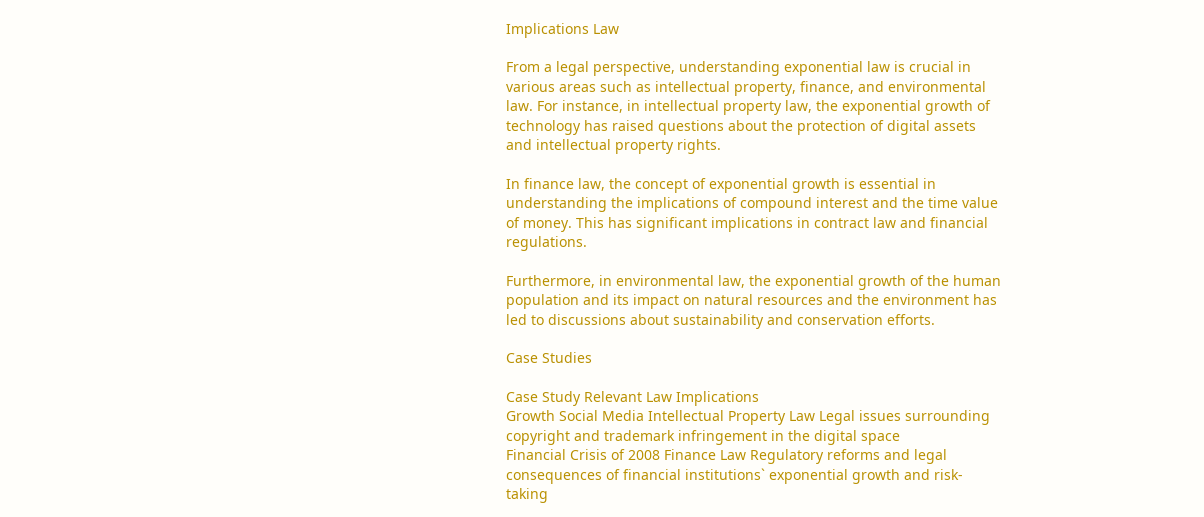Implications Law

From a legal perspective, understanding exponential law is crucial in various areas such as intellectual property, finance, and environmental law. For instance, in intellectual property law, the exponential growth of technology has raised questions about the protection of digital assets and intellectual property rights.

In finance law, the concept of exponential growth is essential in understanding the implications of compound interest and the time value of money. This has significant implications in contract law and financial regulations.

Furthermore, in environmental law, the exponential growth of the human population and its impact on natural resources and the environment has led to discussions about sustainability and conservation efforts.

Case Studies

Case Study Relevant Law Implications
Growth Social Media Intellectual Property Law Legal issues surrounding copyright and trademark infringement in the digital space
Financial Crisis of 2008 Finance Law Regulatory reforms and legal consequences of financial institutions` exponential growth and risk-taking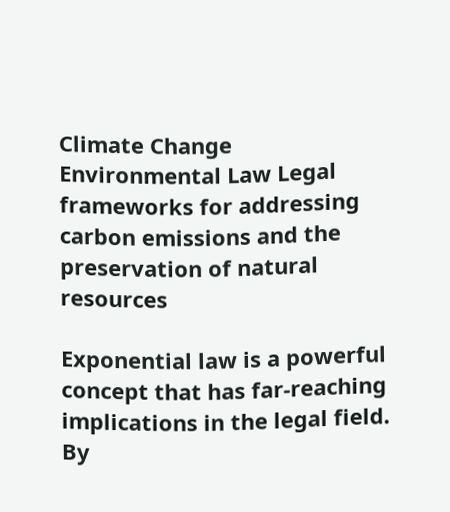Climate Change Environmental Law Legal frameworks for addressing carbon emissions and the preservation of natural resources

Exponential law is a powerful concept that has far-reaching implications in the legal field. By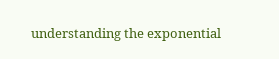understanding the exponential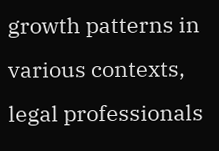growth patterns in various contexts, legal professionals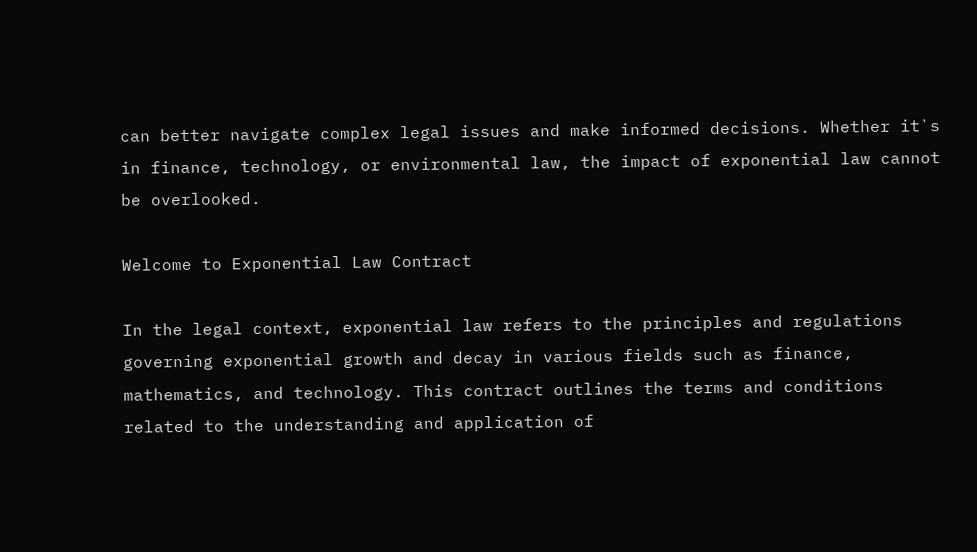can better navigate complex legal issues and make informed decisions. Whether it`s in finance, technology, or environmental law, the impact of exponential law cannot be overlooked.

Welcome to Exponential Law Contract

In the legal context, exponential law refers to the principles and regulations governing exponential growth and decay in various fields such as finance, mathematics, and technology. This contract outlines the terms and conditions related to the understanding and application of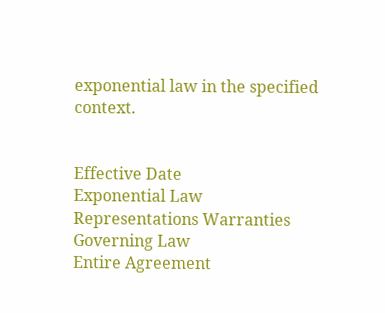exponential law in the specified context.


Effective Date
Exponential Law
Representations Warranties
Governing Law
Entire Agreement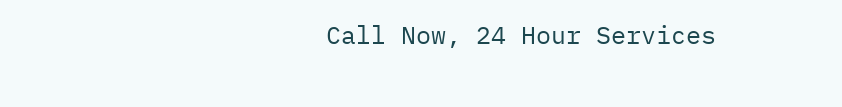Call Now, 24 Hour Services